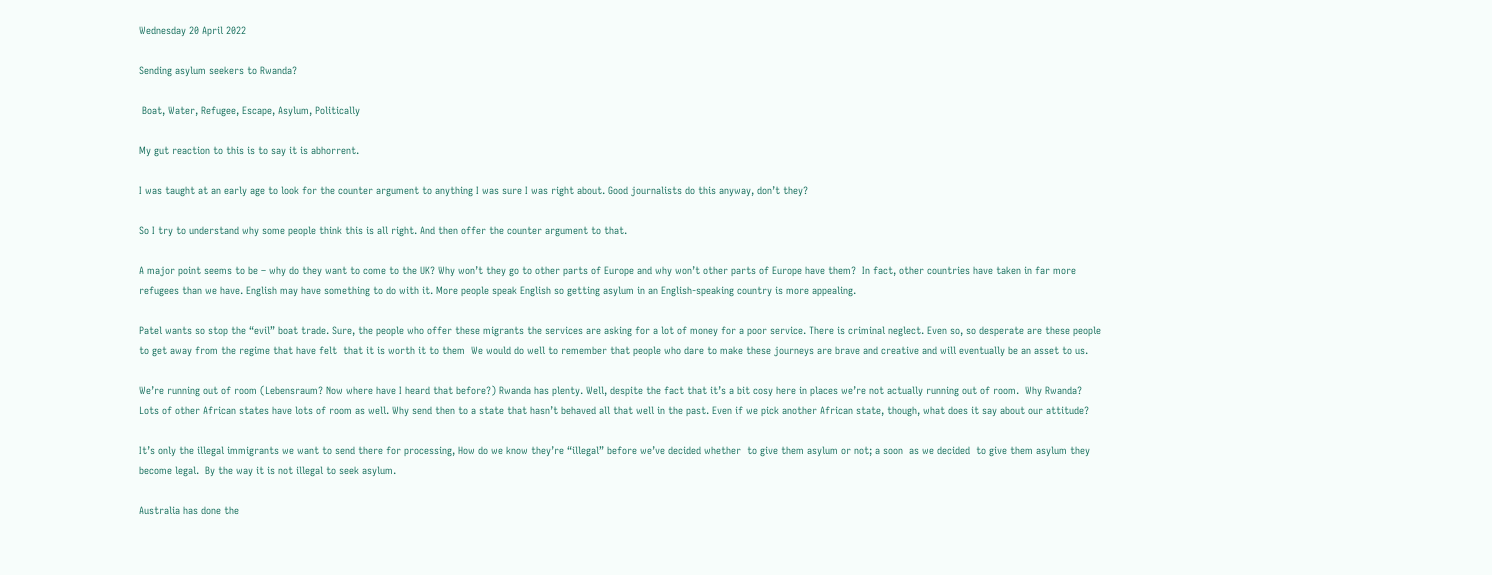Wednesday 20 April 2022

Sending asylum seekers to Rwanda?

 Boat, Water, Refugee, Escape, Asylum, Politically

My gut reaction to this is to say it is abhorrent.

I was taught at an early age to look for the counter argument to anything I was sure I was right about. Good journalists do this anyway, don’t they?

So I try to understand why some people think this is all right. And then offer the counter argument to that.

A major point seems to be – why do they want to come to the UK? Why won’t they go to other parts of Europe and why won’t other parts of Europe have them?  In fact, other countries have taken in far more refugees than we have. English may have something to do with it. More people speak English so getting asylum in an English-speaking country is more appealing.

Patel wants so stop the “evil” boat trade. Sure, the people who offer these migrants the services are asking for a lot of money for a poor service. There is criminal neglect. Even so, so desperate are these people to get away from the regime that have felt  that it is worth it to them  We would do well to remember that people who dare to make these journeys are brave and creative and will eventually be an asset to us.

We’re running out of room (Lebensraum? Now where have I heard that before?) Rwanda has plenty. Well, despite the fact that it’s a bit cosy here in places we’re not actually running out of room.  Why Rwanda? Lots of other African states have lots of room as well. Why send then to a state that hasn’t behaved all that well in the past. Even if we pick another African state, though, what does it say about our attitude?

It’s only the illegal immigrants we want to send there for processing, How do we know they’re “illegal” before we’ve decided whether  to give them asylum or not; a soon  as we decided  to give them asylum they become legal.  By the way it is not illegal to seek asylum.

Australia has done the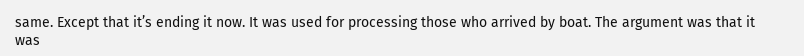same. Except that it’s ending it now. It was used for processing those who arrived by boat. The argument was that it was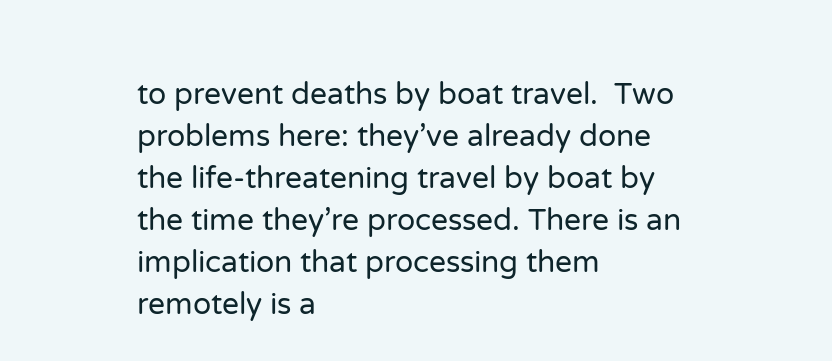to prevent deaths by boat travel.  Two problems here: they’ve already done the life-threatening travel by boat by the time they’re processed. There is an implication that processing them remotely is a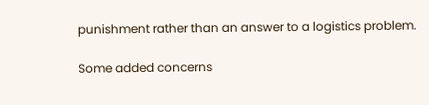punishment rather than an answer to a logistics problem.

Some added concerns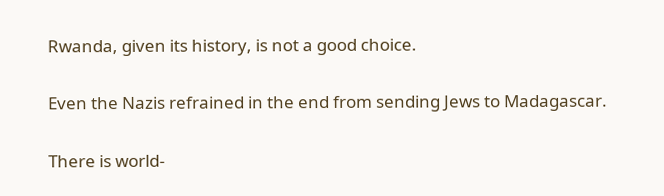Rwanda, given its history, is not a good choice.

Even the Nazis refrained in the end from sending Jews to Madagascar.

There is world-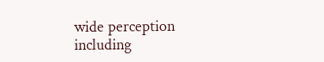wide perception including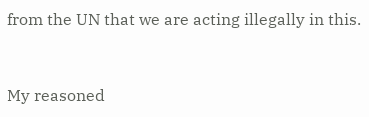from the UN that we are acting illegally in this.


My reasoned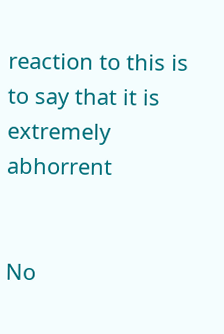reaction to this is to say that it is extremely abhorrent


No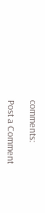comments:

Post a Comment